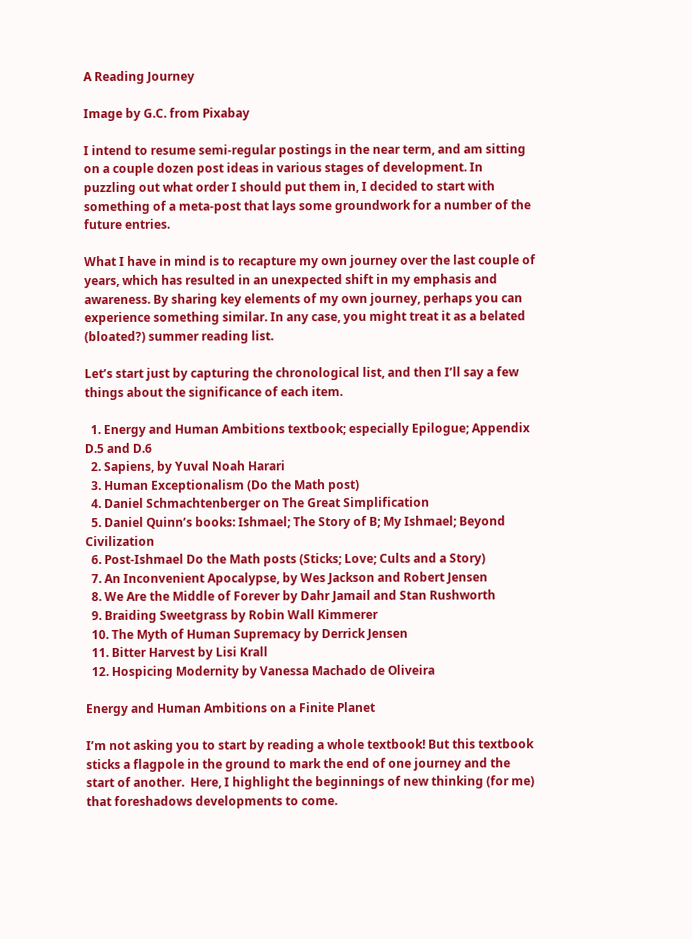A Reading Journey

Image by G.C. from Pixabay

I intend to resume semi-regular postings in the near term, and am sitting on a couple dozen post ideas in various stages of development. In puzzling out what order I should put them in, I decided to start with something of a meta-post that lays some groundwork for a number of the future entries.

What I have in mind is to recapture my own journey over the last couple of years, which has resulted in an unexpected shift in my emphasis and awareness. By sharing key elements of my own journey, perhaps you can experience something similar. In any case, you might treat it as a belated (bloated?) summer reading list.

Let’s start just by capturing the chronological list, and then I’ll say a few things about the significance of each item.

  1. Energy and Human Ambitions textbook; especially Epilogue; Appendix D.5 and D.6
  2. Sapiens, by Yuval Noah Harari
  3. Human Exceptionalism (Do the Math post)
  4. Daniel Schmachtenberger on The Great Simplification
  5. Daniel Quinn’s books: Ishmael; The Story of B; My Ishmael; Beyond Civilization
  6. Post-Ishmael Do the Math posts (Sticks; Love; Cults and a Story)
  7. An Inconvenient Apocalypse, by Wes Jackson and Robert Jensen
  8. We Are the Middle of Forever by Dahr Jamail and Stan Rushworth
  9. Braiding Sweetgrass by Robin Wall Kimmerer
  10. The Myth of Human Supremacy by Derrick Jensen
  11. Bitter Harvest by Lisi Krall
  12. Hospicing Modernity by Vanessa Machado de Oliveira

Energy and Human Ambitions on a Finite Planet

I’m not asking you to start by reading a whole textbook! But this textbook sticks a flagpole in the ground to mark the end of one journey and the start of another.  Here, I highlight the beginnings of new thinking (for me) that foreshadows developments to come.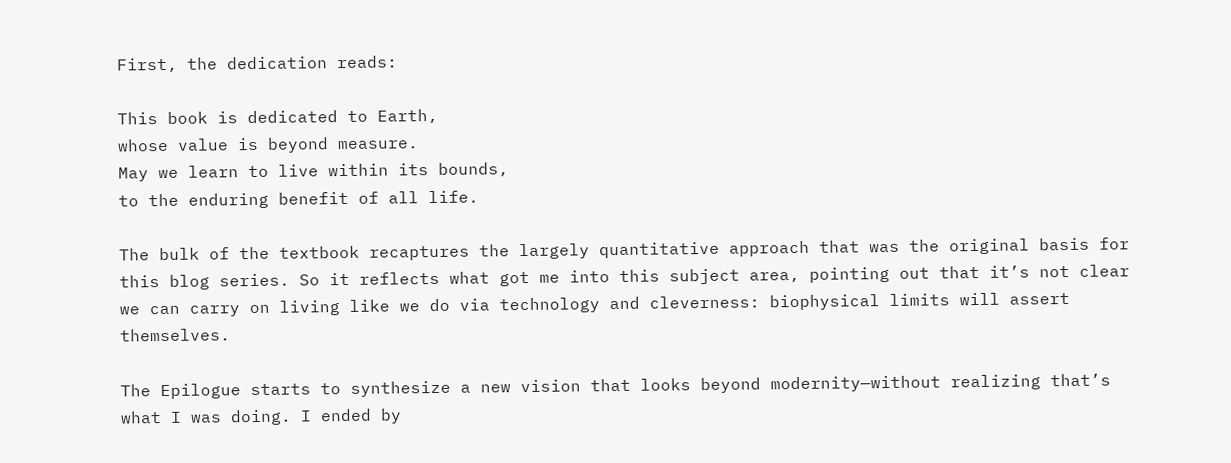First, the dedication reads:

This book is dedicated to Earth,
whose value is beyond measure.
May we learn to live within its bounds,
to the enduring benefit of all life.

The bulk of the textbook recaptures the largely quantitative approach that was the original basis for this blog series. So it reflects what got me into this subject area, pointing out that it’s not clear we can carry on living like we do via technology and cleverness: biophysical limits will assert themselves.

The Epilogue starts to synthesize a new vision that looks beyond modernity—without realizing that’s what I was doing. I ended by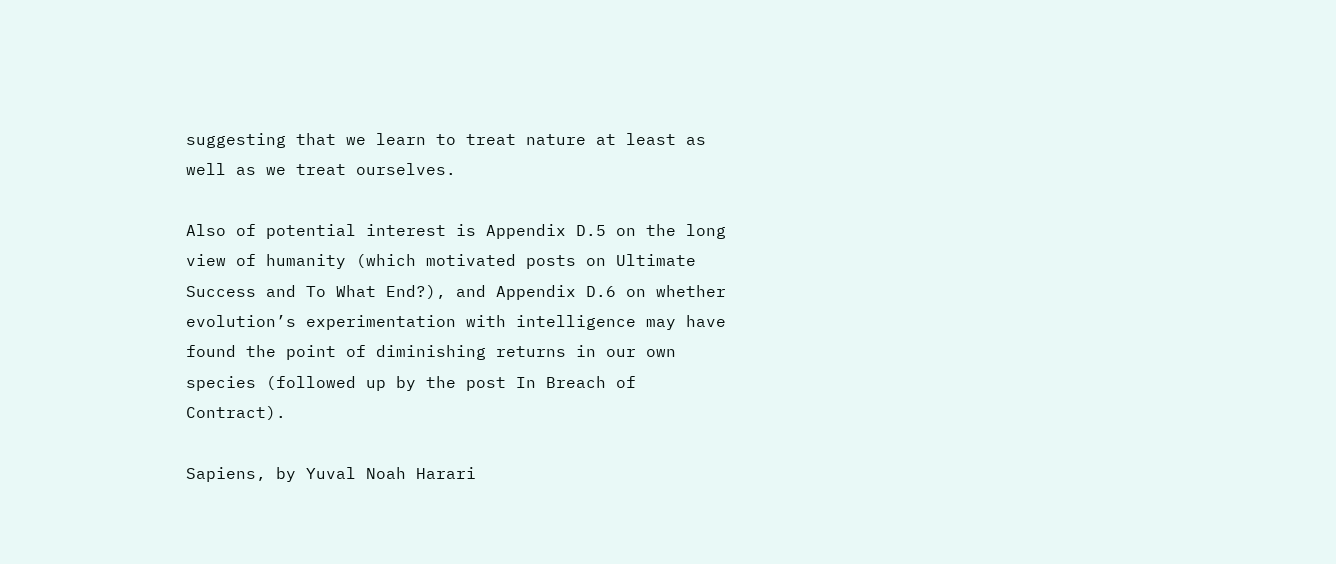suggesting that we learn to treat nature at least as well as we treat ourselves.

Also of potential interest is Appendix D.5 on the long view of humanity (which motivated posts on Ultimate Success and To What End?), and Appendix D.6 on whether evolution’s experimentation with intelligence may have found the point of diminishing returns in our own species (followed up by the post In Breach of Contract).

Sapiens, by Yuval Noah Harari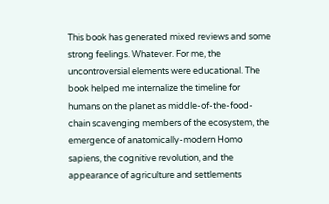This book has generated mixed reviews and some strong feelings. Whatever. For me, the uncontroversial elements were educational. The book helped me internalize the timeline for humans on the planet as middle-of-the-food-chain scavenging members of the ecosystem, the emergence of anatomically-modern Homo sapiens, the cognitive revolution, and the appearance of agriculture and settlements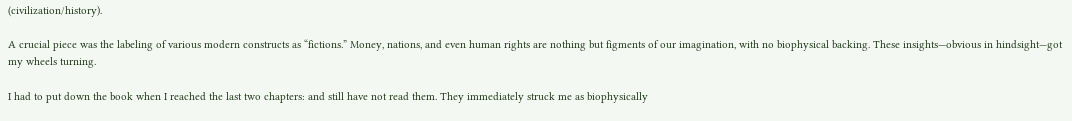(civilization/history).

A crucial piece was the labeling of various modern constructs as “fictions.” Money, nations, and even human rights are nothing but figments of our imagination, with no biophysical backing. These insights—obvious in hindsight—got my wheels turning.

I had to put down the book when I reached the last two chapters: and still have not read them. They immediately struck me as biophysically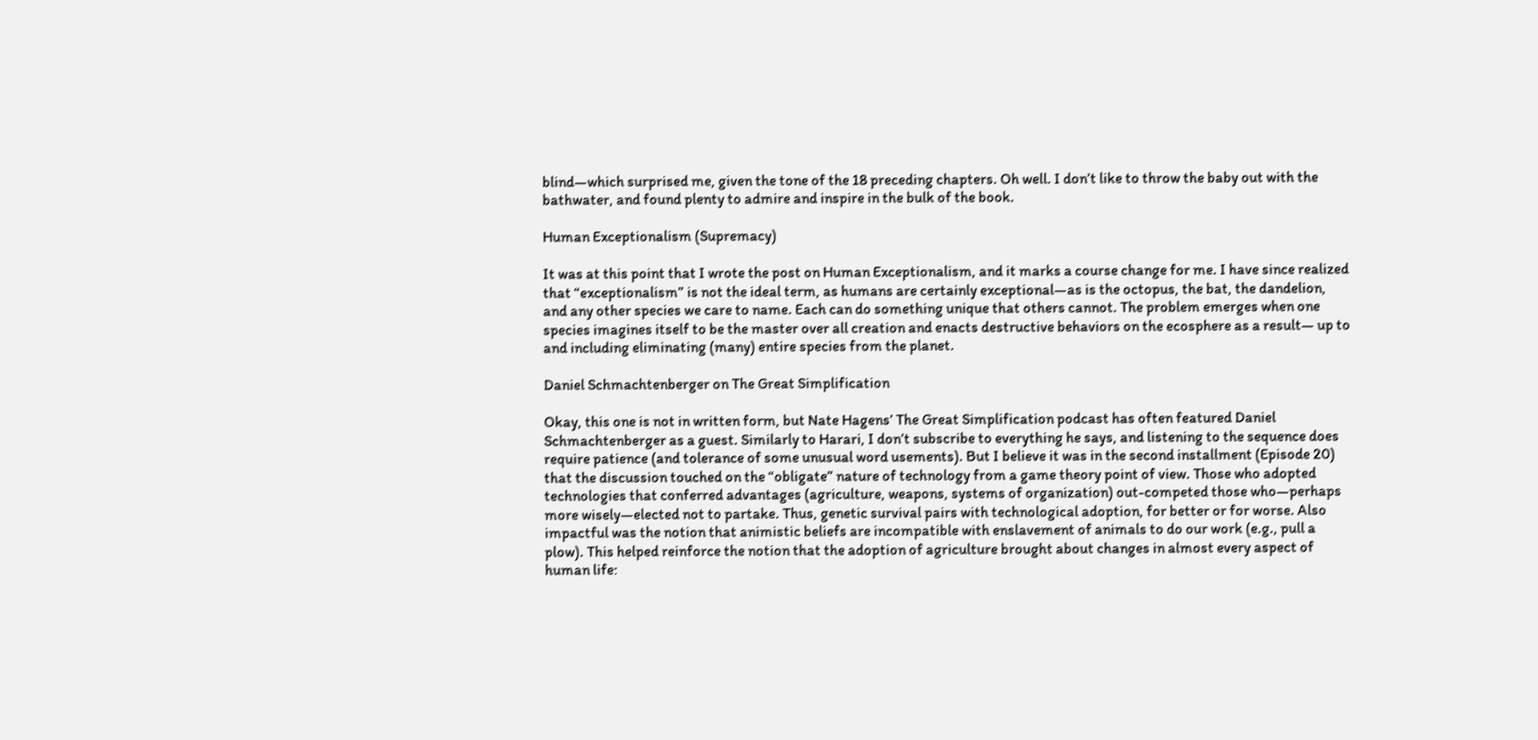blind—which surprised me, given the tone of the 18 preceding chapters. Oh well. I don’t like to throw the baby out with the bathwater, and found plenty to admire and inspire in the bulk of the book.

Human Exceptionalism (Supremacy)

It was at this point that I wrote the post on Human Exceptionalism, and it marks a course change for me. I have since realized that “exceptionalism” is not the ideal term, as humans are certainly exceptional—as is the octopus, the bat, the dandelion, and any other species we care to name. Each can do something unique that others cannot. The problem emerges when one species imagines itself to be the master over all creation and enacts destructive behaviors on the ecosphere as a result— up to and including eliminating (many) entire species from the planet.

Daniel Schmachtenberger on The Great Simplification

Okay, this one is not in written form, but Nate Hagens’ The Great Simplification podcast has often featured Daniel Schmachtenberger as a guest. Similarly to Harari, I don’t subscribe to everything he says, and listening to the sequence does require patience (and tolerance of some unusual word usements). But I believe it was in the second installment (Episode 20) that the discussion touched on the “obligate” nature of technology from a game theory point of view. Those who adopted technologies that conferred advantages (agriculture, weapons, systems of organization) out-competed those who—perhaps more wisely—elected not to partake. Thus, genetic survival pairs with technological adoption, for better or for worse. Also impactful was the notion that animistic beliefs are incompatible with enslavement of animals to do our work (e.g., pull a plow). This helped reinforce the notion that the adoption of agriculture brought about changes in almost every aspect of human life: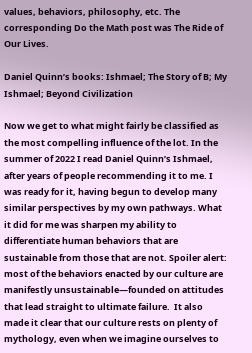values, behaviors, philosophy, etc. The corresponding Do the Math post was The Ride of Our Lives.

Daniel Quinn’s books: Ishmael; The Story of B; My Ishmael; Beyond Civilization

Now we get to what might fairly be classified as the most compelling influence of the lot. In the summer of 2022 I read Daniel Quinn’s Ishmael, after years of people recommending it to me. I was ready for it, having begun to develop many similar perspectives by my own pathways. What it did for me was sharpen my ability to differentiate human behaviors that are sustainable from those that are not. Spoiler alert: most of the behaviors enacted by our culture are manifestly unsustainable—founded on attitudes that lead straight to ultimate failure.  It also made it clear that our culture rests on plenty of mythology, even when we imagine ourselves to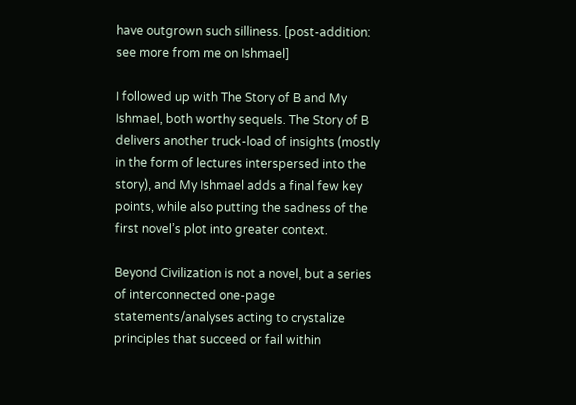have outgrown such silliness. [post-addition: see more from me on Ishmael]

I followed up with The Story of B and My Ishmael, both worthy sequels. The Story of B delivers another truck-load of insights (mostly in the form of lectures interspersed into the story), and My Ishmael adds a final few key points, while also putting the sadness of the first novel’s plot into greater context.

Beyond Civilization is not a novel, but a series of interconnected one-page statements/analyses acting to crystalize principles that succeed or fail within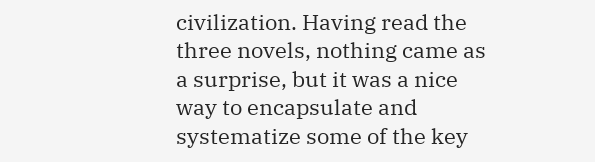civilization. Having read the three novels, nothing came as a surprise, but it was a nice way to encapsulate and systematize some of the key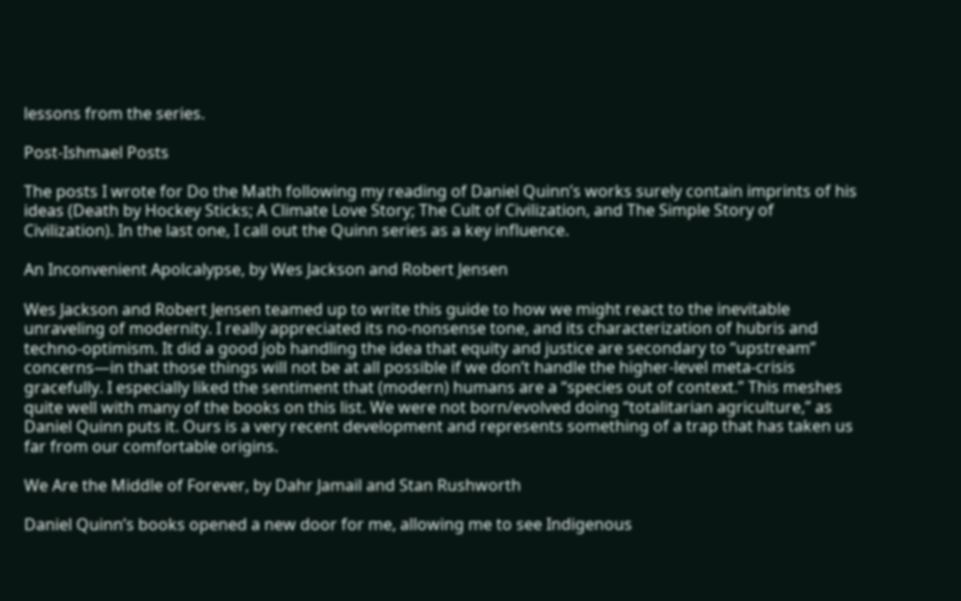lessons from the series.

Post-Ishmael Posts

The posts I wrote for Do the Math following my reading of Daniel Quinn’s works surely contain imprints of his ideas (Death by Hockey Sticks; A Climate Love Story; The Cult of Civilization, and The Simple Story of Civilization). In the last one, I call out the Quinn series as a key influence.

An Inconvenient Apolcalypse, by Wes Jackson and Robert Jensen

Wes Jackson and Robert Jensen teamed up to write this guide to how we might react to the inevitable unraveling of modernity. I really appreciated its no-nonsense tone, and its characterization of hubris and techno-optimism. It did a good job handling the idea that equity and justice are secondary to “upstream” concerns—in that those things will not be at all possible if we don’t handle the higher-level meta-crisis gracefully. I especially liked the sentiment that (modern) humans are a “species out of context.” This meshes quite well with many of the books on this list. We were not born/evolved doing “totalitarian agriculture,” as Daniel Quinn puts it. Ours is a very recent development and represents something of a trap that has taken us far from our comfortable origins.

We Are the Middle of Forever, by Dahr Jamail and Stan Rushworth

Daniel Quinn’s books opened a new door for me, allowing me to see Indigenous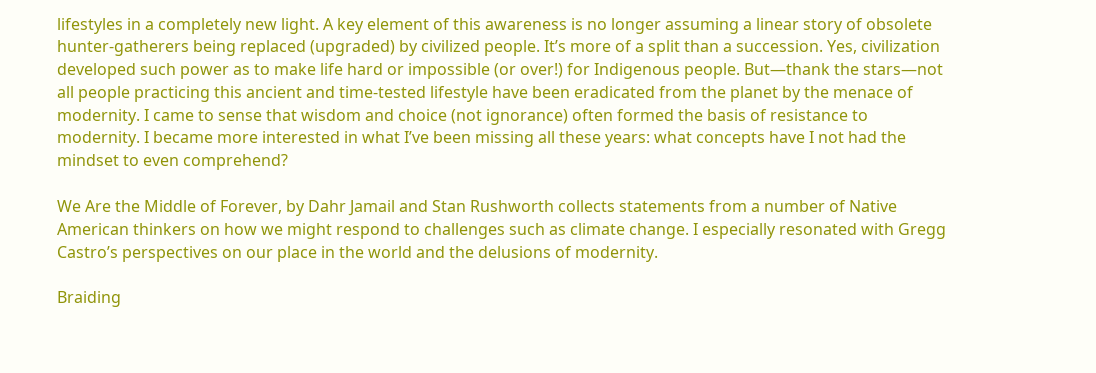lifestyles in a completely new light. A key element of this awareness is no longer assuming a linear story of obsolete hunter-gatherers being replaced (upgraded) by civilized people. It’s more of a split than a succession. Yes, civilization developed such power as to make life hard or impossible (or over!) for Indigenous people. But—thank the stars—not all people practicing this ancient and time-tested lifestyle have been eradicated from the planet by the menace of modernity. I came to sense that wisdom and choice (not ignorance) often formed the basis of resistance to modernity. I became more interested in what I’ve been missing all these years: what concepts have I not had the mindset to even comprehend?

We Are the Middle of Forever, by Dahr Jamail and Stan Rushworth collects statements from a number of Native American thinkers on how we might respond to challenges such as climate change. I especially resonated with Gregg Castro’s perspectives on our place in the world and the delusions of modernity.

Braiding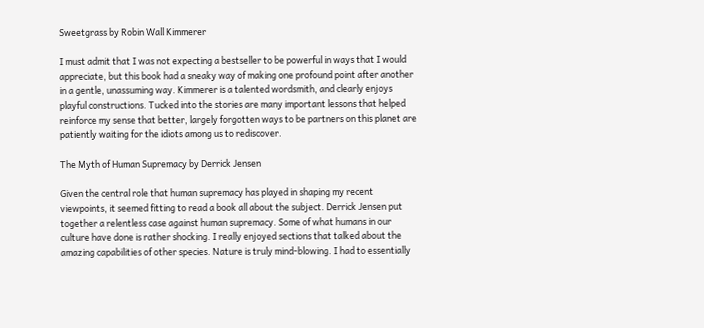Sweetgrass by Robin Wall Kimmerer

I must admit that I was not expecting a bestseller to be powerful in ways that I would appreciate, but this book had a sneaky way of making one profound point after another in a gentle, unassuming way. Kimmerer is a talented wordsmith, and clearly enjoys playful constructions. Tucked into the stories are many important lessons that helped reinforce my sense that better, largely forgotten ways to be partners on this planet are patiently waiting for the idiots among us to rediscover.

The Myth of Human Supremacy by Derrick Jensen

Given the central role that human supremacy has played in shaping my recent viewpoints, it seemed fitting to read a book all about the subject. Derrick Jensen put together a relentless case against human supremacy. Some of what humans in our culture have done is rather shocking. I really enjoyed sections that talked about the amazing capabilities of other species. Nature is truly mind-blowing. I had to essentially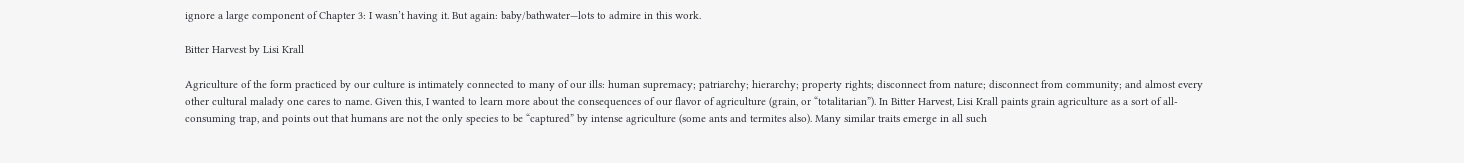ignore a large component of Chapter 3: I wasn’t having it. But again: baby/bathwater—lots to admire in this work.

Bitter Harvest by Lisi Krall

Agriculture of the form practiced by our culture is intimately connected to many of our ills: human supremacy; patriarchy; hierarchy; property rights; disconnect from nature; disconnect from community; and almost every other cultural malady one cares to name. Given this, I wanted to learn more about the consequences of our flavor of agriculture (grain, or “totalitarian”). In Bitter Harvest, Lisi Krall paints grain agriculture as a sort of all-consuming trap, and points out that humans are not the only species to be “captured” by intense agriculture (some ants and termites also). Many similar traits emerge in all such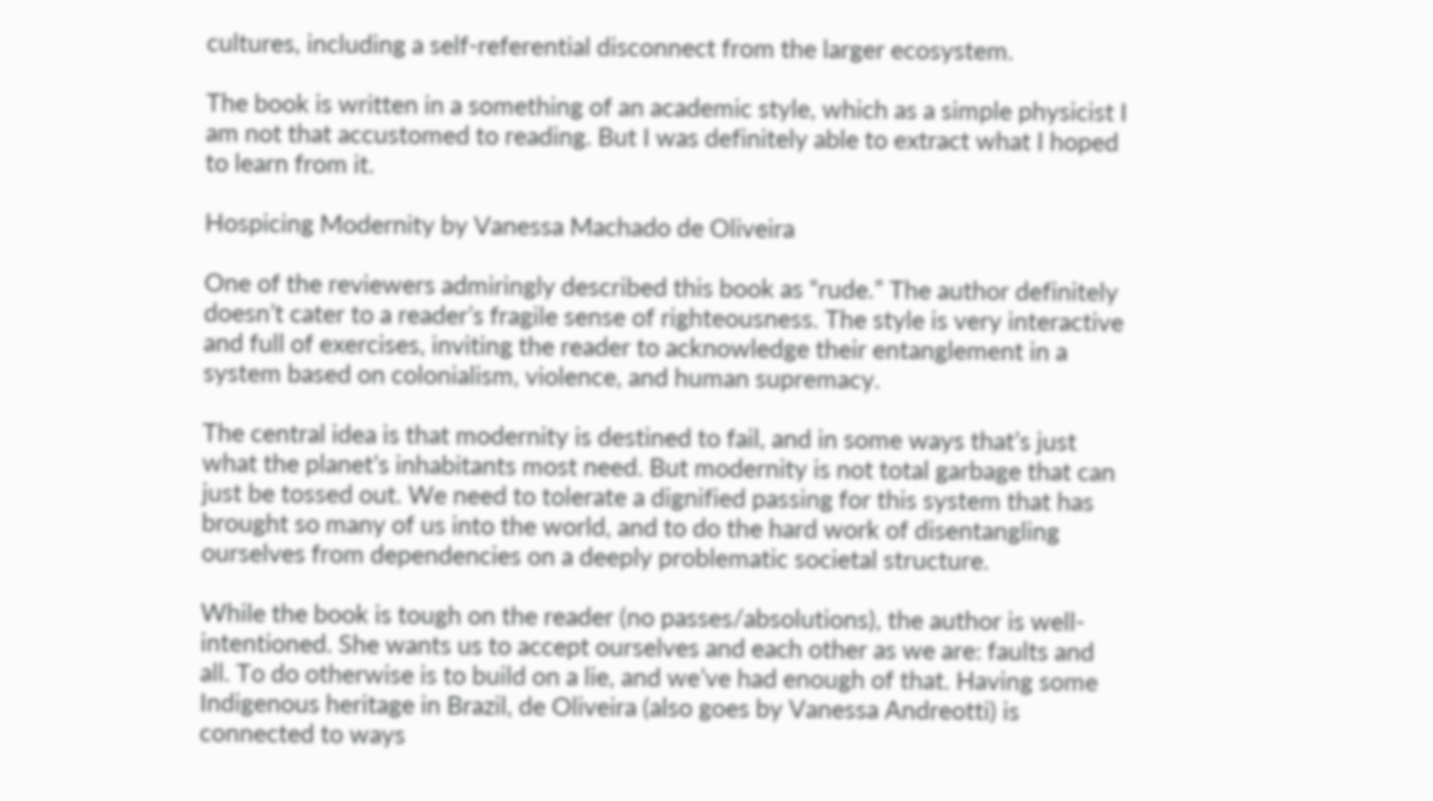cultures, including a self-referential disconnect from the larger ecosystem.

The book is written in a something of an academic style, which as a simple physicist I am not that accustomed to reading. But I was definitely able to extract what I hoped to learn from it.

Hospicing Modernity by Vanessa Machado de Oliveira

One of the reviewers admiringly described this book as “rude.” The author definitely doesn’t cater to a reader’s fragile sense of righteousness. The style is very interactive and full of exercises, inviting the reader to acknowledge their entanglement in a system based on colonialism, violence, and human supremacy.

The central idea is that modernity is destined to fail, and in some ways that’s just what the planet’s inhabitants most need. But modernity is not total garbage that can just be tossed out. We need to tolerate a dignified passing for this system that has brought so many of us into the world, and to do the hard work of disentangling ourselves from dependencies on a deeply problematic societal structure.

While the book is tough on the reader (no passes/absolutions), the author is well-intentioned. She wants us to accept ourselves and each other as we are: faults and all. To do otherwise is to build on a lie, and we’ve had enough of that. Having some Indigenous heritage in Brazil, de Oliveira (also goes by Vanessa Andreotti) is connected to ways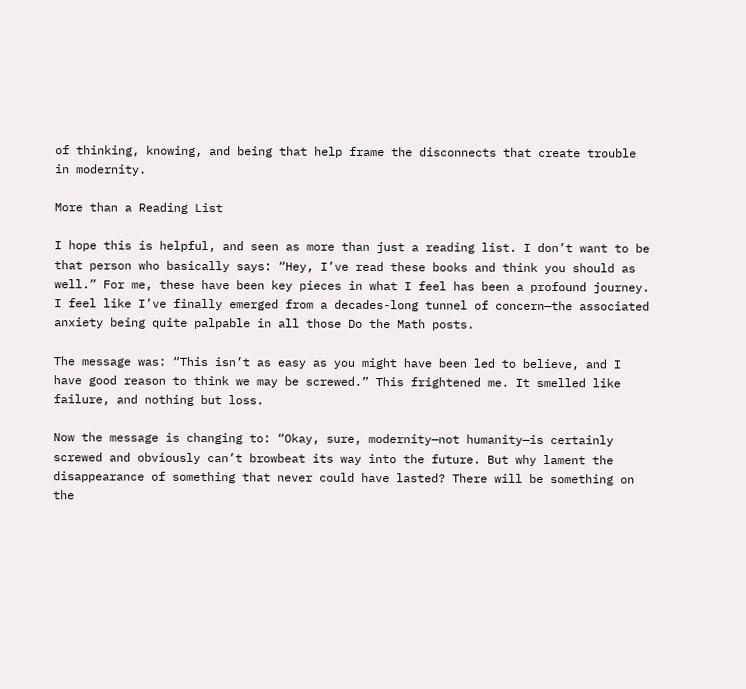of thinking, knowing, and being that help frame the disconnects that create trouble in modernity.

More than a Reading List

I hope this is helpful, and seen as more than just a reading list. I don’t want to be that person who basically says: “Hey, I’ve read these books and think you should as well.” For me, these have been key pieces in what I feel has been a profound journey. I feel like I’ve finally emerged from a decades-long tunnel of concern—the associated anxiety being quite palpable in all those Do the Math posts.

The message was: “This isn’t as easy as you might have been led to believe, and I have good reason to think we may be screwed.” This frightened me. It smelled like failure, and nothing but loss.

Now the message is changing to: “Okay, sure, modernity—not humanity—is certainly screwed and obviously can’t browbeat its way into the future. But why lament the disappearance of something that never could have lasted? There will be something on the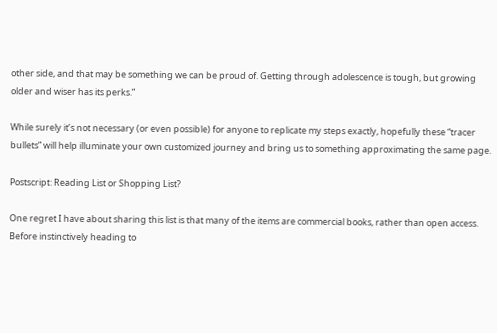other side, and that may be something we can be proud of. Getting through adolescence is tough, but growing older and wiser has its perks.”

While surely it’s not necessary (or even possible) for anyone to replicate my steps exactly, hopefully these “tracer bullets” will help illuminate your own customized journey and bring us to something approximating the same page.

Postscript: Reading List or Shopping List?

One regret I have about sharing this list is that many of the items are commercial books, rather than open access. Before instinctively heading to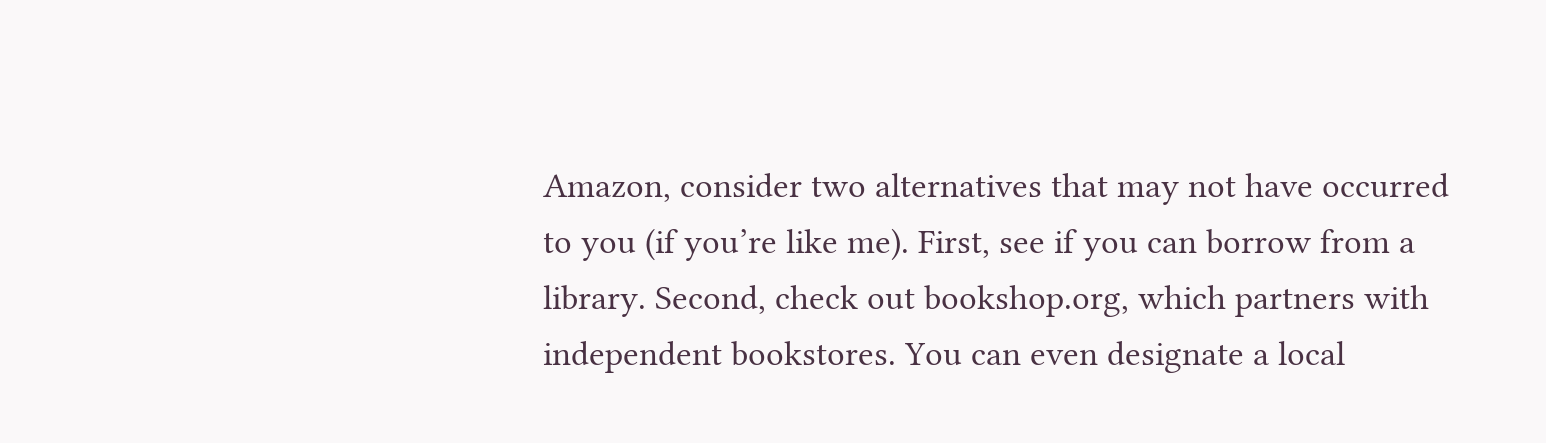Amazon, consider two alternatives that may not have occurred to you (if you’re like me). First, see if you can borrow from a library. Second, check out bookshop.org, which partners with independent bookstores. You can even designate a local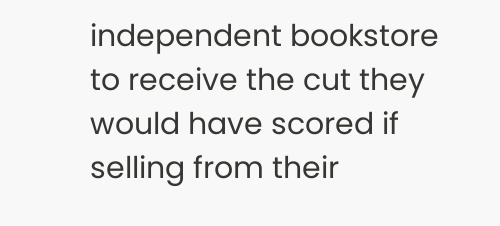independent bookstore to receive the cut they would have scored if selling from their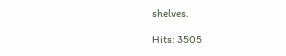shelves.

Hits: 3505